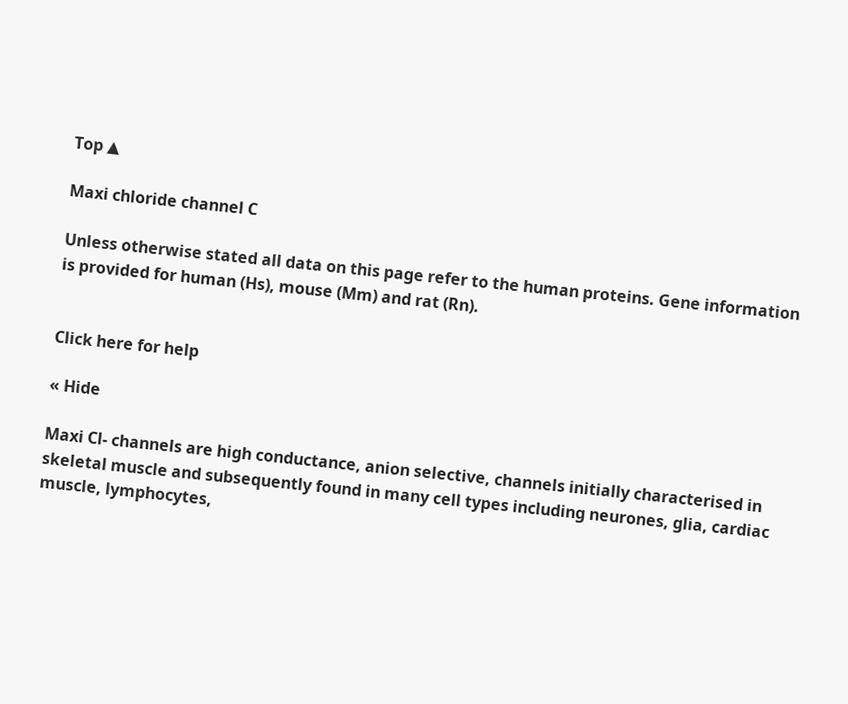Top ▲

Maxi chloride channel C

Unless otherwise stated all data on this page refer to the human proteins. Gene information is provided for human (Hs), mouse (Mm) and rat (Rn).


Click here for help

« Hide

Maxi Cl- channels are high conductance, anion selective, channels initially characterised in skeletal muscle and subsequently found in many cell types including neurones, glia, cardiac muscle, lymphocytes,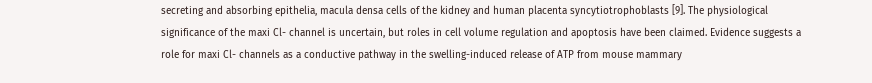secreting and absorbing epithelia, macula densa cells of the kidney and human placenta syncytiotrophoblasts [9]. The physiological significance of the maxi Cl- channel is uncertain, but roles in cell volume regulation and apoptosis have been claimed. Evidence suggests a role for maxi Cl- channels as a conductive pathway in the swelling-induced release of ATP from mouse mammary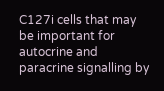C127i cells that may be important for autocrine and paracrine signalling by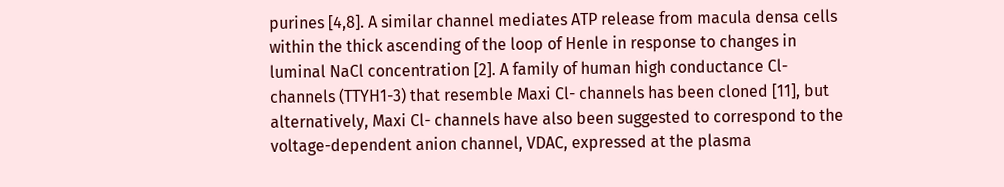purines [4,8]. A similar channel mediates ATP release from macula densa cells within the thick ascending of the loop of Henle in response to changes in luminal NaCl concentration [2]. A family of human high conductance Cl- channels (TTYH1-3) that resemble Maxi Cl- channels has been cloned [11], but alternatively, Maxi Cl- channels have also been suggested to correspond to the voltage-dependent anion channel, VDAC, expressed at the plasma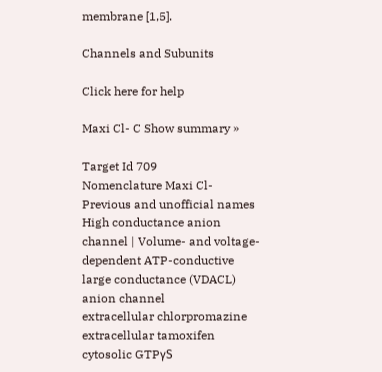membrane [1,5].

Channels and Subunits

Click here for help

Maxi Cl- C Show summary »

Target Id 709
Nomenclature Maxi Cl-
Previous and unofficial names High conductance anion channel | Volume- and voltage-dependent ATP-conductive large conductance (VDACL) anion channel
extracellular chlorpromazine
extracellular tamoxifen
cytosolic GTPγS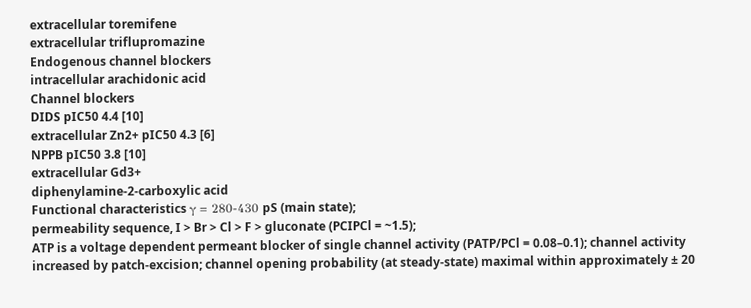extracellular toremifene
extracellular triflupromazine
Endogenous channel blockers
intracellular arachidonic acid
Channel blockers
DIDS pIC50 4.4 [10]
extracellular Zn2+ pIC50 4.3 [6]
NPPB pIC50 3.8 [10]
extracellular Gd3+
diphenylamine-2-carboxylic acid
Functional characteristics γ = 280-430 pS (main state);
permeability sequence, I > Br > Cl > F > gluconate (PCIPCl = ~1.5);
ATP is a voltage dependent permeant blocker of single channel activity (PATP/PCl = 0.08–0.1); channel activity increased by patch-excision; channel opening probability (at steady-state) maximal within approximately ± 20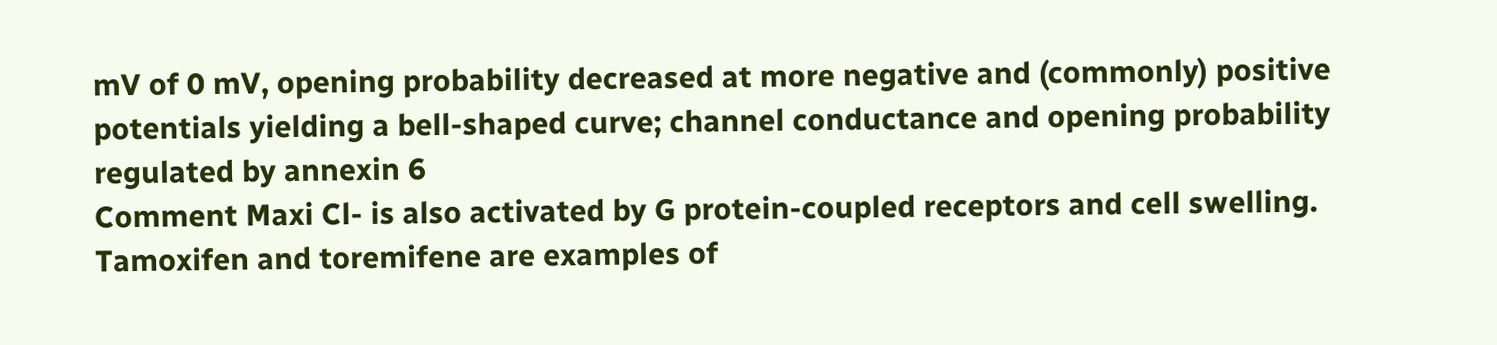mV of 0 mV, opening probability decreased at more negative and (commonly) positive potentials yielding a bell-shaped curve; channel conductance and opening probability regulated by annexin 6
Comment Maxi Cl- is also activated by G protein-coupled receptors and cell swelling. Tamoxifen and toremifene are examples of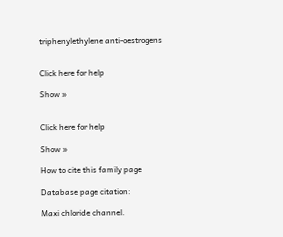triphenylethylene anti-oestrogens


Click here for help

Show »


Click here for help

Show »

How to cite this family page

Database page citation:

Maxi chloride channel.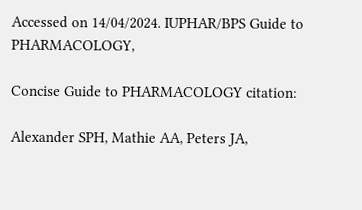Accessed on 14/04/2024. IUPHAR/BPS Guide to PHARMACOLOGY,

Concise Guide to PHARMACOLOGY citation:

Alexander SPH, Mathie AA, Peters JA,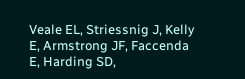Veale EL, Striessnig J, Kelly E, Armstrong JF, Faccenda E, Harding SD,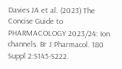Davies JA et al. (2023) The Concise Guide to PHARMACOLOGY 2023/24: Ion channels. Br J Pharmacol. 180 Suppl 2:S145-S222.